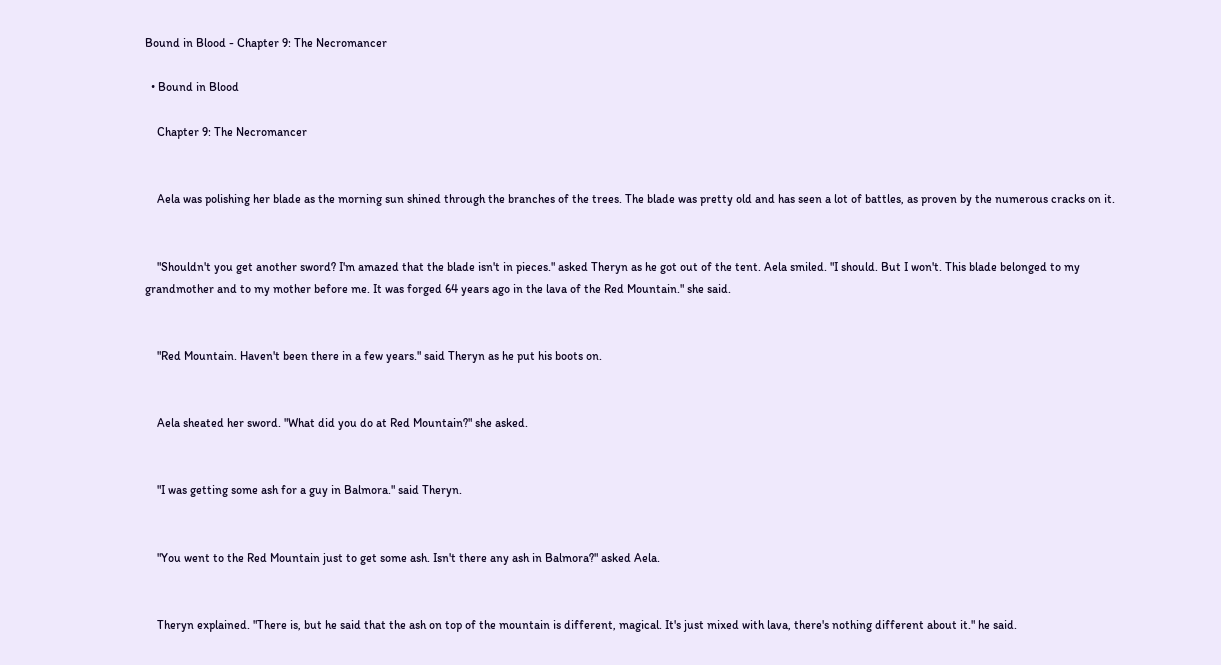Bound in Blood - Chapter 9: The Necromancer

  • Bound in Blood

    Chapter 9: The Necromancer


    Aela was polishing her blade as the morning sun shined through the branches of the trees. The blade was pretty old and has seen a lot of battles, as proven by the numerous cracks on it.


    "Shouldn't you get another sword? I'm amazed that the blade isn't in pieces." asked Theryn as he got out of the tent. Aela smiled. "I should. But I won't. This blade belonged to my grandmother and to my mother before me. It was forged 64 years ago in the lava of the Red Mountain." she said.


    "Red Mountain. Haven't been there in a few years." said Theryn as he put his boots on.


    Aela sheated her sword. "What did you do at Red Mountain?" she asked.


    "I was getting some ash for a guy in Balmora." said Theryn.


    "You went to the Red Mountain just to get some ash. Isn't there any ash in Balmora?" asked Aela.


    Theryn explained. "There is, but he said that the ash on top of the mountain is different, magical. It's just mixed with lava, there's nothing different about it." he said.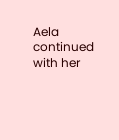Aela continued with her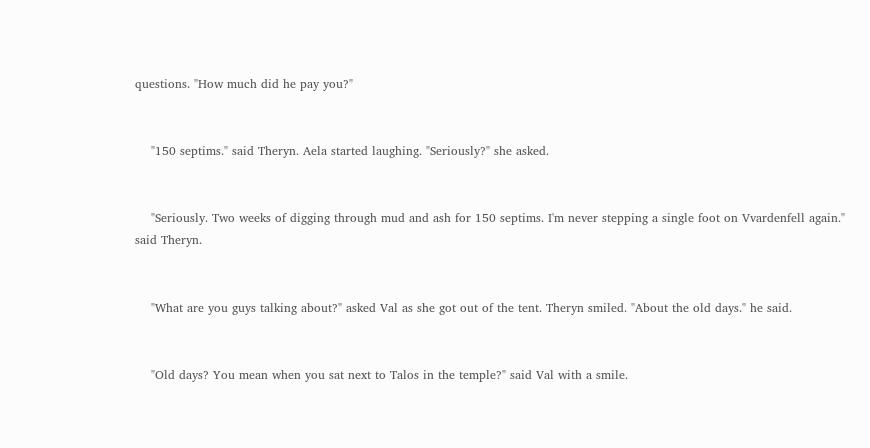questions. "How much did he pay you?"


    "150 septims." said Theryn. Aela started laughing. "Seriously?" she asked.


    "Seriously. Two weeks of digging through mud and ash for 150 septims. I'm never stepping a single foot on Vvardenfell again." said Theryn.


    "What are you guys talking about?" asked Val as she got out of the tent. Theryn smiled. "About the old days." he said.


    "Old days? You mean when you sat next to Talos in the temple?" said Val with a smile.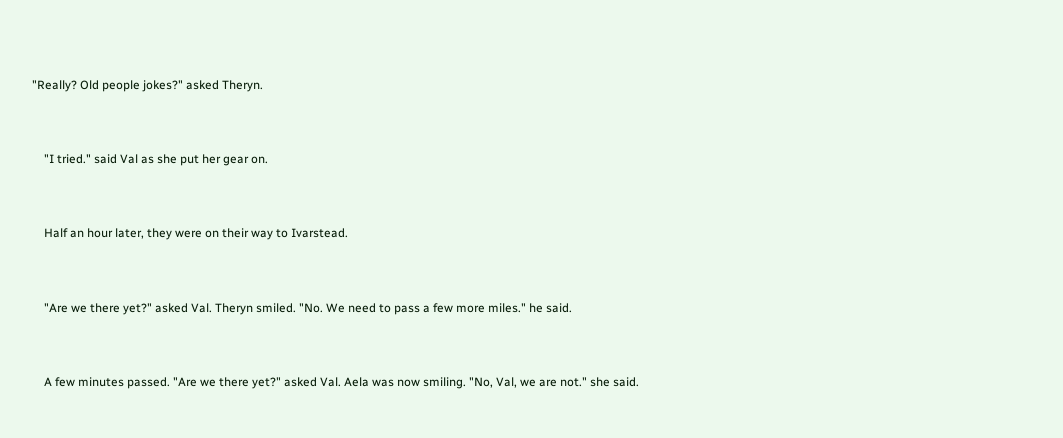"Really? Old people jokes?" asked Theryn.


    "I tried." said Val as she put her gear on.


    Half an hour later, they were on their way to Ivarstead.


    "Are we there yet?" asked Val. Theryn smiled. "No. We need to pass a few more miles." he said.


    A few minutes passed. "Are we there yet?" asked Val. Aela was now smiling. "No, Val, we are not." she said.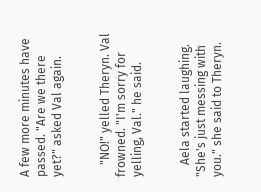A few more minutes have passed. "Are we there yet?" asked Val again.


    "NO!" yelled Theryn. Val frowned. "I'm sorry for yelling, Val." he said.


    Aela started laughing. "She's just messing with you." she said to Theryn.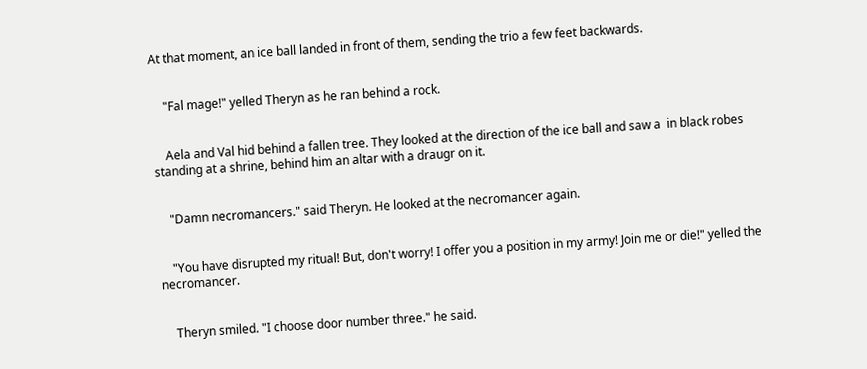At that moment, an ice ball landed in front of them, sending the trio a few feet backwards.


    "Fal mage!" yelled Theryn as he ran behind a rock.


    Aela and Val hid behind a fallen tree. They looked at the direction of the ice ball and saw a  in black robes standing at a shrine, behind him an altar with a draugr on it.


    "Damn necromancers." said Theryn. He looked at the necromancer again.


    "You have disrupted my ritual! But, don't worry! I offer you a position in my army! Join me or die!" yelled the necromancer.


    Theryn smiled. "I choose door number three." he said.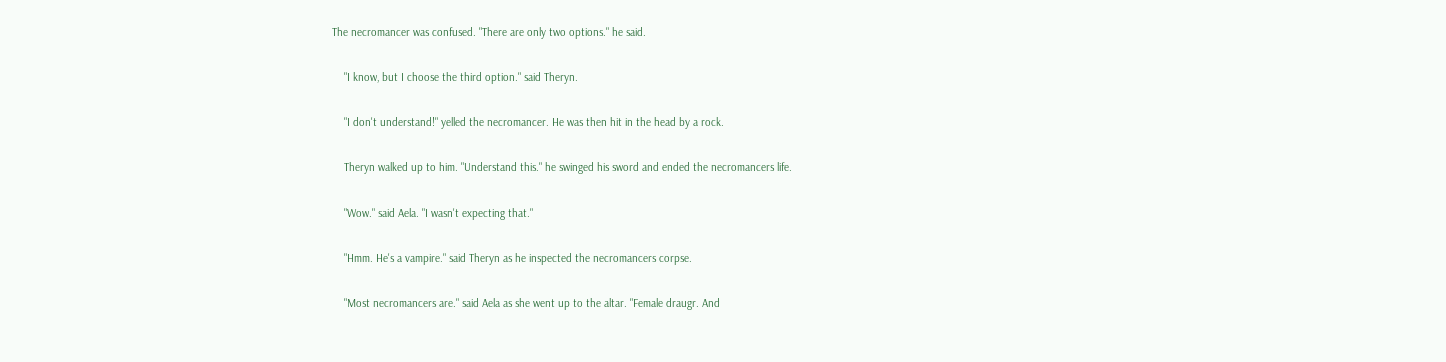The necromancer was confused. "There are only two options." he said.


    "I know, but I choose the third option." said Theryn.


    "I don't understand!" yelled the necromancer. He was then hit in the head by a rock.


    Theryn walked up to him. "Understand this." he swinged his sword and ended the necromancers life.


    "Wow." said Aela. "I wasn't expecting that."


    "Hmm. He's a vampire." said Theryn as he inspected the necromancers corpse.


    "Most necromancers are." said Aela as she went up to the altar. "Female draugr. And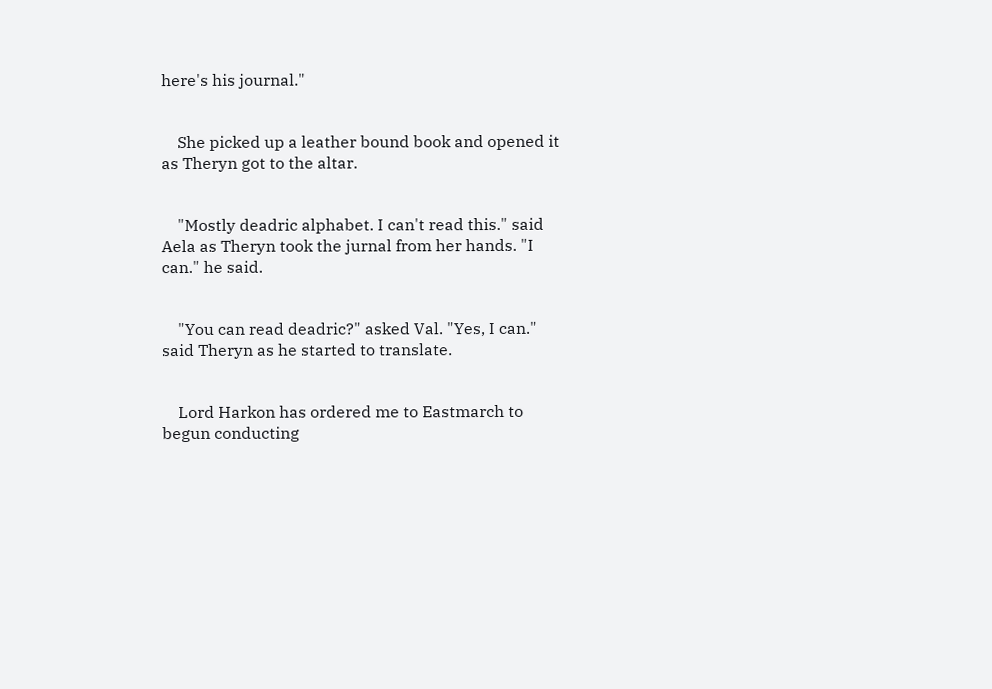here's his journal."


    She picked up a leather bound book and opened it as Theryn got to the altar.


    "Mostly deadric alphabet. I can't read this." said Aela as Theryn took the jurnal from her hands. "I can." he said.


    "You can read deadric?" asked Val. "Yes, I can." said Theryn as he started to translate.


    Lord Harkon has ordered me to Eastmarch to begun conducting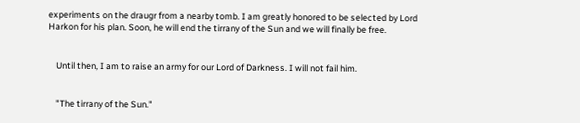experiments on the draugr from a nearby tomb. I am greatly honored to be selected by Lord Harkon for his plan. Soon, he will end the tirrany of the Sun and we will finally be free.


    Until then, I am to raise an army for our Lord of Darkness. I will not fail him.


    "The tirrany of the Sun."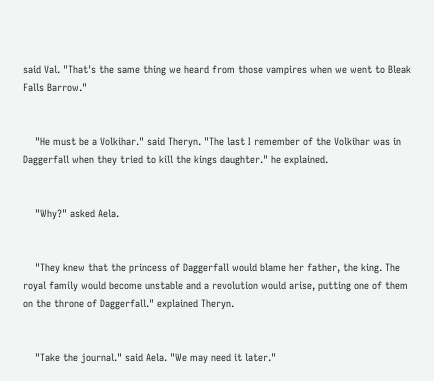said Val. "That's the same thing we heard from those vampires when we went to Bleak Falls Barrow."


    "He must be a Volkihar." said Theryn. "The last I remember of the Volkihar was in Daggerfall when they tried to kill the kings daughter." he explained.


    "Why?" asked Aela.


    "They knew that the princess of Daggerfall would blame her father, the king. The royal family would become unstable and a revolution would arise, putting one of them on the throne of Daggerfall." explained Theryn.


    "Take the journal." said Aela. "We may need it later."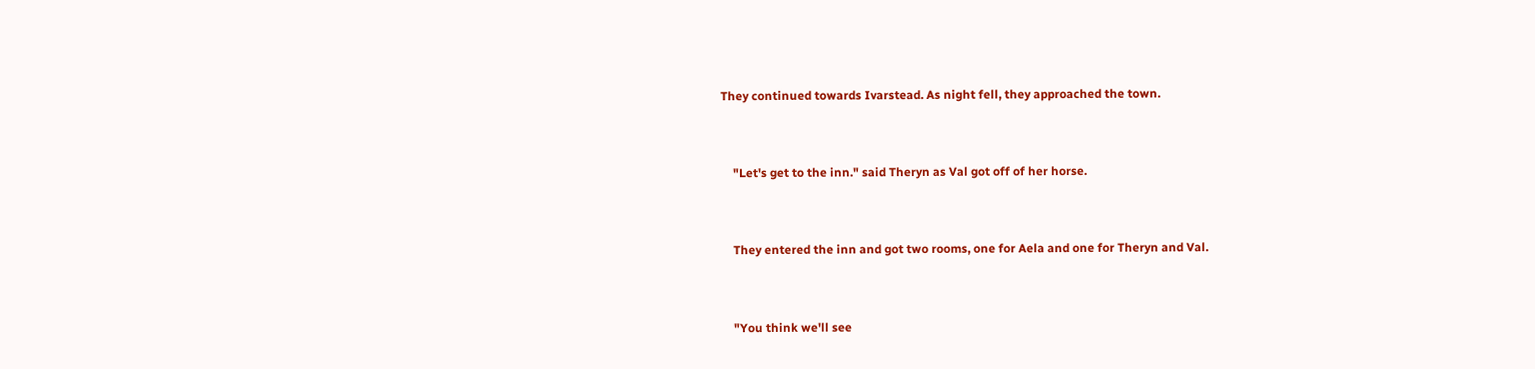They continued towards Ivarstead. As night fell, they approached the town.


    "Let's get to the inn." said Theryn as Val got off of her horse.


    They entered the inn and got two rooms, one for Aela and one for Theryn and Val.


    "You think we'll see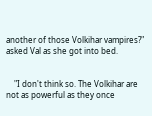another of those Volkihar vampires?" asked Val as she got into bed.


    "I don't think so. The Volkihar are not as powerful as they once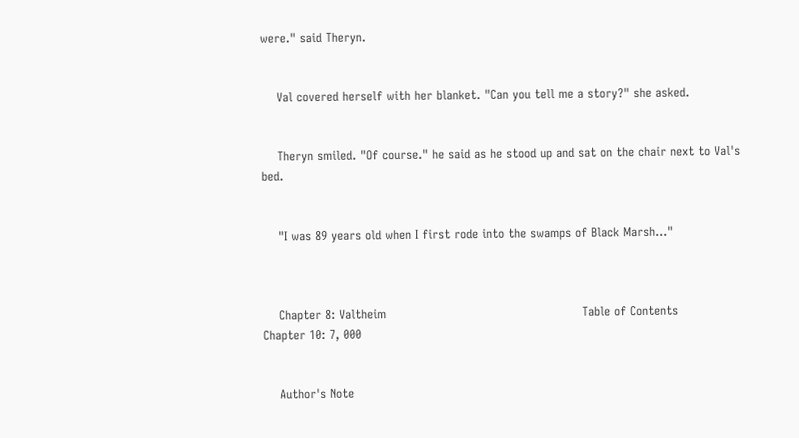were." said Theryn.


    Val covered herself with her blanket. "Can you tell me a story?" she asked.


    Theryn smiled. "Of course." he said as he stood up and sat on the chair next to Val's bed.


    "I was 89 years old when I first rode into the swamps of Black Marsh..."



    Chapter 8: Valtheim                                                 Table of Contents                                                   Chapter 10: 7, 000


    Author's Note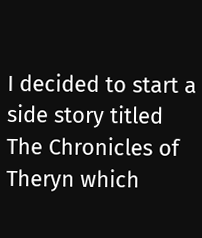I decided to start a side story titled The Chronicles of Theryn which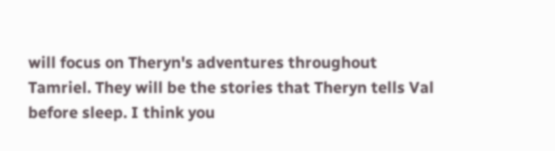will focus on Theryn's adventures throughout Tamriel. They will be the stories that Theryn tells Val before sleep. I think you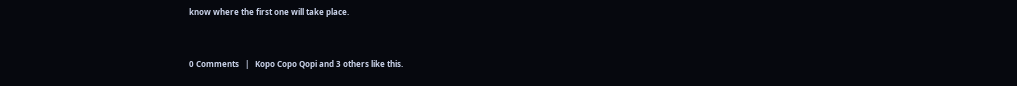know where the first one will take place.


0 Comments   |   Kopo Copo Qopi and 3 others like this.